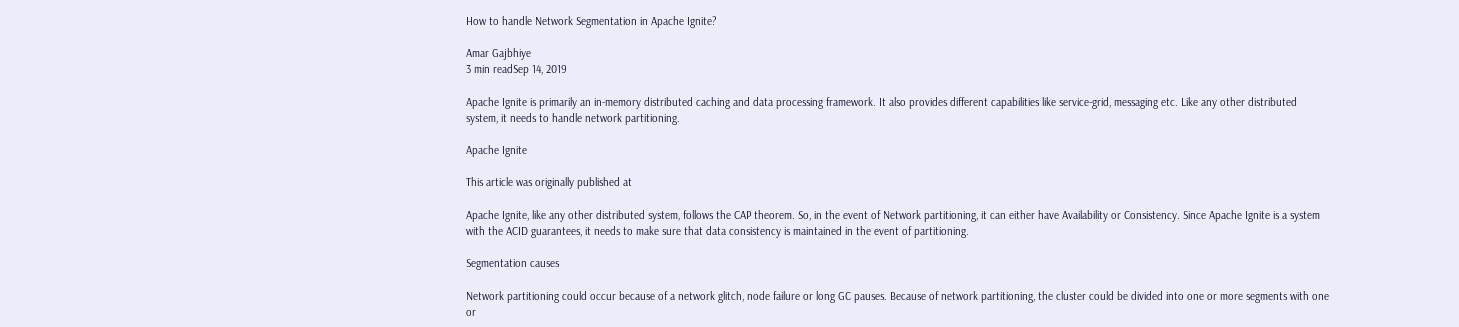How to handle Network Segmentation in Apache Ignite?

Amar Gajbhiye
3 min readSep 14, 2019

Apache Ignite is primarily an in-memory distributed caching and data processing framework. It also provides different capabilities like service-grid, messaging etc. Like any other distributed system, it needs to handle network partitioning.

Apache Ignite

This article was originally published at

Apache Ignite, like any other distributed system, follows the CAP theorem. So, in the event of Network partitioning, it can either have Availability or Consistency. Since Apache Ignite is a system with the ACID guarantees, it needs to make sure that data consistency is maintained in the event of partitioning.

Segmentation causes

Network partitioning could occur because of a network glitch, node failure or long GC pauses. Because of network partitioning, the cluster could be divided into one or more segments with one or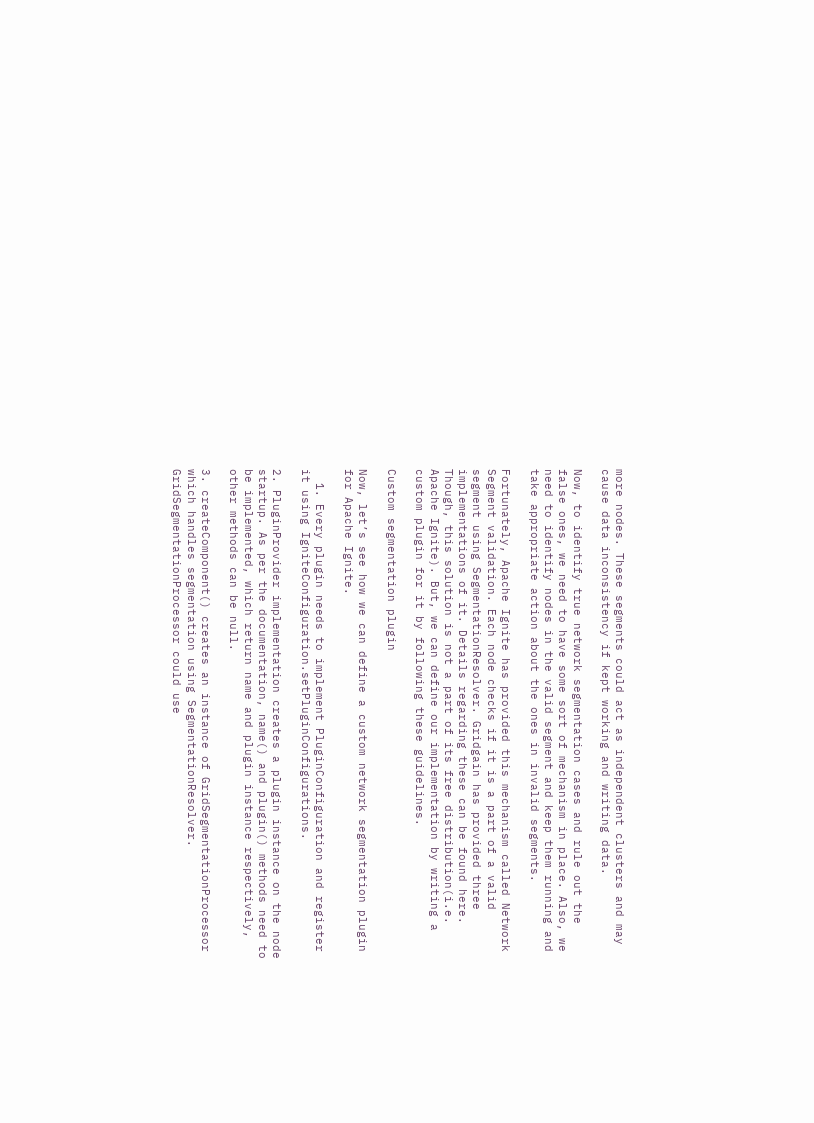more nodes. These segments could act as independent clusters and may cause data inconsistency if kept working and writing data.

Now, to identify true network segmentation cases and rule out the false ones, we need to have some sort of mechanism in place. Also, we need to identify nodes in the valid segment and keep them running and take appropriate action about the ones in invalid segments.

Fortunately, Apache Ignite has provided this mechanism called Network Segment validation. Each node checks if it is a part of a valid segment using SegmentationResolver. Gridgain has provided three implementations of it. Details regarding these can be found here. Though, this solution is not a part of its free distribution(i.e. Apache Ignite). But, we can define our implementation by writing a custom plugin for it by following these guidelines.

Custom segmentation plugin

Now, let’s see how we can define a custom network segmentation plugin for Apache Ignite.

  1. Every plugin needs to implement PluginConfiguration and register it using IgniteConfiguration.setPluginConfigurations.

2. PluginProvider implementation creates a plugin instance on the node startup. As per the documentation, name() and plugin() methods need to be implemented, which return name and plugin instance respectively, other methods can be null.

3. createComponent() creates an instance of GridSegmentationProcessor which handles segmentation using SegmentationResolver. GridSegmentationProcessor could use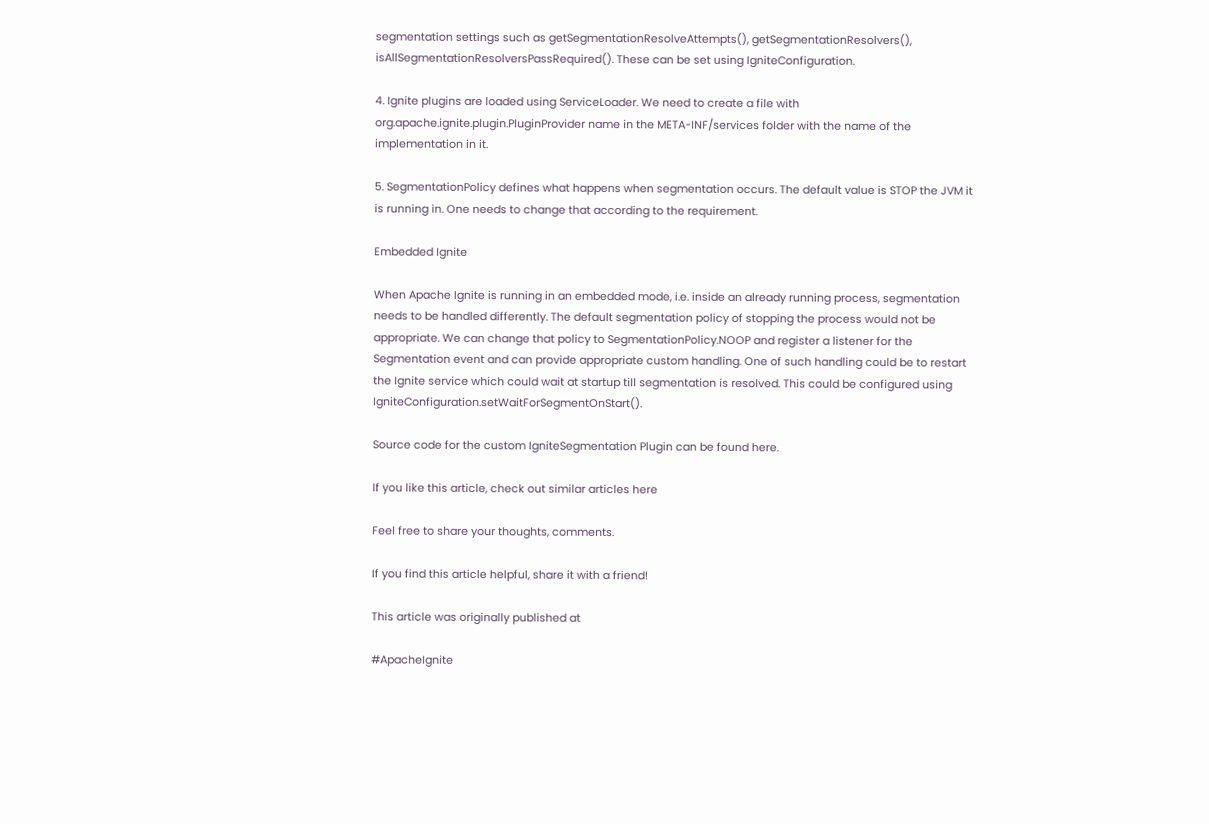segmentation settings such as getSegmentationResolveAttempts(), getSegmentationResolvers(), isAllSegmentationResolversPassRequired(). These can be set using IgniteConfiguration.

4. Ignite plugins are loaded using ServiceLoader. We need to create a file with org.apache.ignite.plugin.PluginProvider name in the META-INF/services folder with the name of the implementation in it.

5. SegmentationPolicy defines what happens when segmentation occurs. The default value is STOP the JVM it is running in. One needs to change that according to the requirement.

Embedded Ignite

When Apache Ignite is running in an embedded mode, i.e. inside an already running process, segmentation needs to be handled differently. The default segmentation policy of stopping the process would not be appropriate. We can change that policy to SegmentationPolicy.NOOP and register a listener for the Segmentation event and can provide appropriate custom handling. One of such handling could be to restart the Ignite service which could wait at startup till segmentation is resolved. This could be configured using IgniteConfiguration.setWaitForSegmentOnStart().

Source code for the custom IgniteSegmentation Plugin can be found here.

If you like this article, check out similar articles here

Feel free to share your thoughts, comments.

If you find this article helpful, share it with a friend!

This article was originally published at

#ApacheIgnite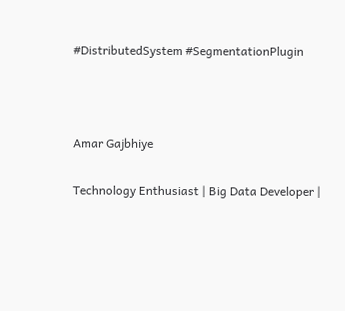#DistributedSystem #SegmentationPlugin



Amar Gajbhiye

Technology Enthusiast | Big Data Developer |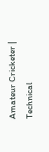Amateur Cricketer | Technical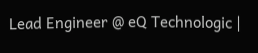Lead Engineer @ eQ Technologic |